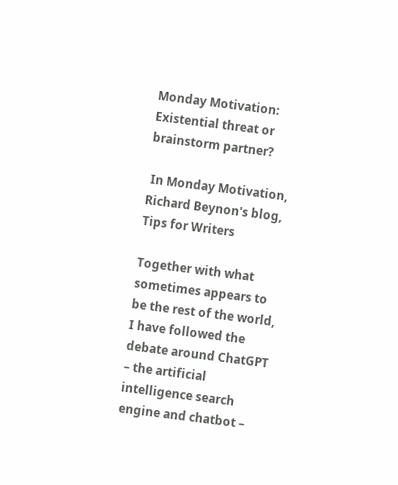Monday Motivation: Existential threat or brainstorm partner?

 In Monday Motivation, Richard Beynon's blog, Tips for Writers

Together with what sometimes appears to be the rest of the world, I have followed the debate around ChatGPT – the artificial intelligence search engine and chatbot –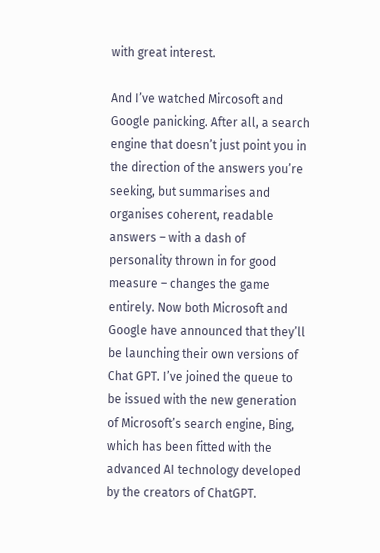with great interest.

And I’ve watched Mircosoft and Google panicking. After all, a search engine that doesn’t just point you in the direction of the answers you’re seeking, but summarises and organises coherent, readable answers – with a dash of personality thrown in for good measure – changes the game entirely. Now both Microsoft and Google have announced that they’ll be launching their own versions of Chat GPT. I’ve joined the queue to be issued with the new generation of Microsoft’s search engine, Bing, which has been fitted with the advanced AI technology developed by the creators of ChatGPT.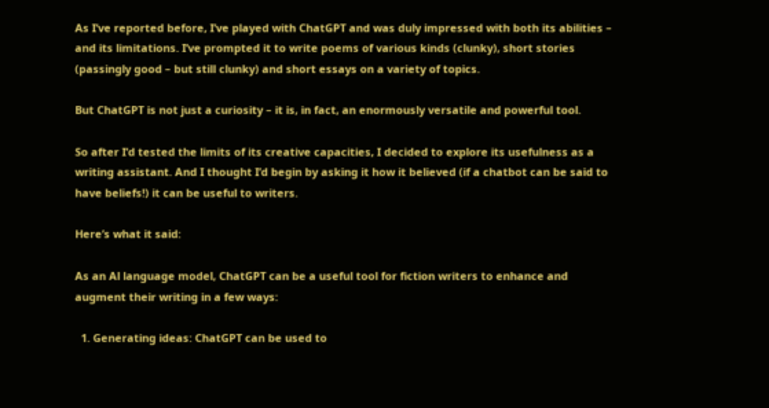As I’ve reported before, I’ve played with ChatGPT and was duly impressed with both its abilities – and its limitations. I’ve prompted it to write poems of various kinds (clunky), short stories (passingly good – but still clunky) and short essays on a variety of topics.

But ChatGPT is not just a curiosity – it is, in fact, an enormously versatile and powerful tool.

So after I’d tested the limits of its creative capacities, I decided to explore its usefulness as a writing assistant. And I thought I’d begin by asking it how it believed (if a chatbot can be said to have beliefs!) it can be useful to writers.

Here’s what it said:

As an Al language model, ChatGPT can be a useful tool for fiction writers to enhance and augment their writing in a few ways:

  1. Generating ideas: ChatGPT can be used to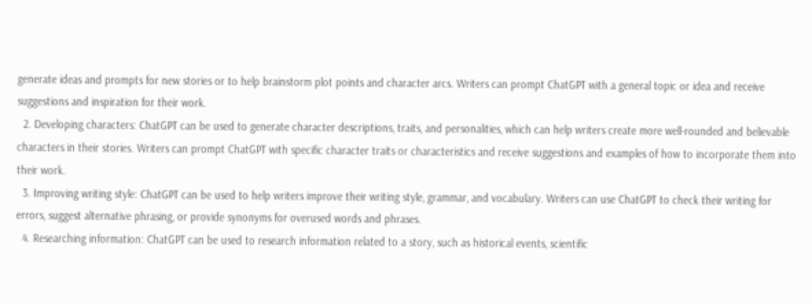generate ideas and prompts for new stories or to help brainstorm plot points and character arcs. Writers can prompt ChatGPT with a general topic or idea and receive suggestions and inspiration for their work.
  2. Developing characters: ChatGPT can be used to generate character descriptions, traits, and personalities, which can help writers create more well-rounded and believable characters in their stories. Writers can prompt ChatGPT with specific character traits or characteristics and receive suggestions and examples of how to incorporate them into their work.
  3. Improving writing style: ChatGPT can be used to help writers improve their writing style, grammar, and vocabulary. Writers can use ChatGPT to check their writing for errors, suggest alternative phrasing, or provide synonyms for overused words and phrases.
  4. Researching information: ChatGPT can be used to research information related to a story, such as historical events, scientific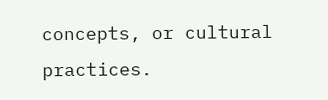concepts, or cultural practices.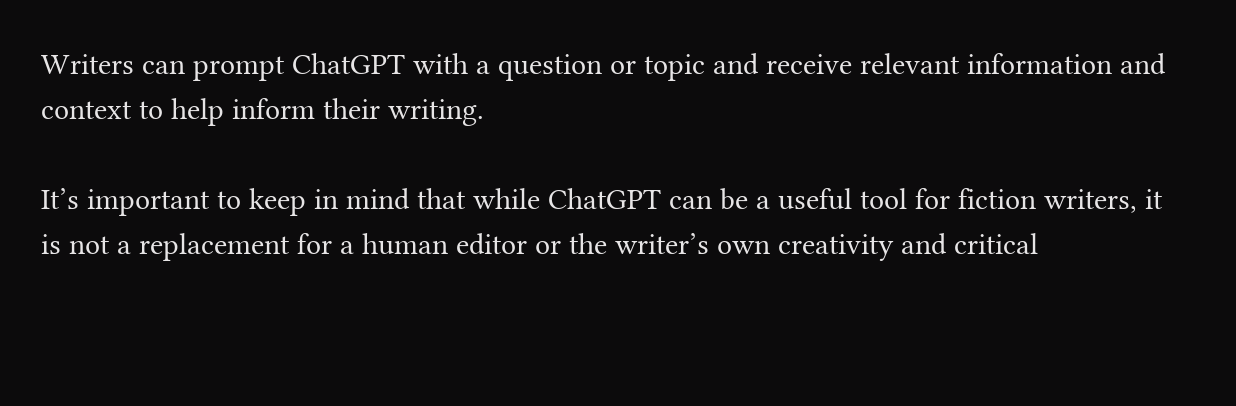Writers can prompt ChatGPT with a question or topic and receive relevant information and context to help inform their writing.

It’s important to keep in mind that while ChatGPT can be a useful tool for fiction writers, it is not a replacement for a human editor or the writer’s own creativity and critical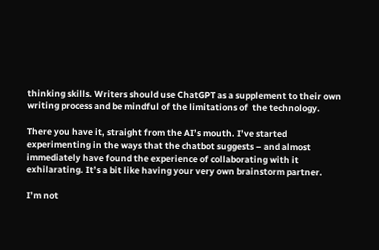thinking skills. Writers should use ChatGPT as a supplement to their own writing process and be mindful of the limitations of  the technology.

There you have it, straight from the AI’s mouth. I’ve started experimenting in the ways that the chatbot suggests – and almost immediately have found the experience of collaborating with it exhilarating. It’s a bit like having your very own brainstorm partner.

I’m not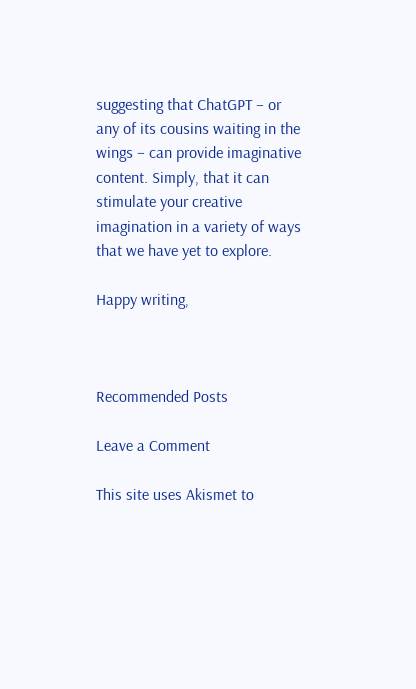suggesting that ChatGPT – or any of its cousins waiting in the wings – can provide imaginative content. Simply, that it can stimulate your creative imagination in a variety of ways that we have yet to explore.

Happy writing,



Recommended Posts

Leave a Comment

This site uses Akismet to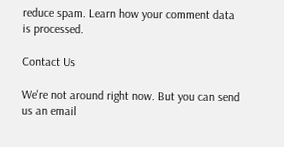reduce spam. Learn how your comment data is processed.

Contact Us

We're not around right now. But you can send us an email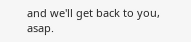and we'll get back to you, asap.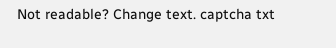Not readable? Change text. captcha txt